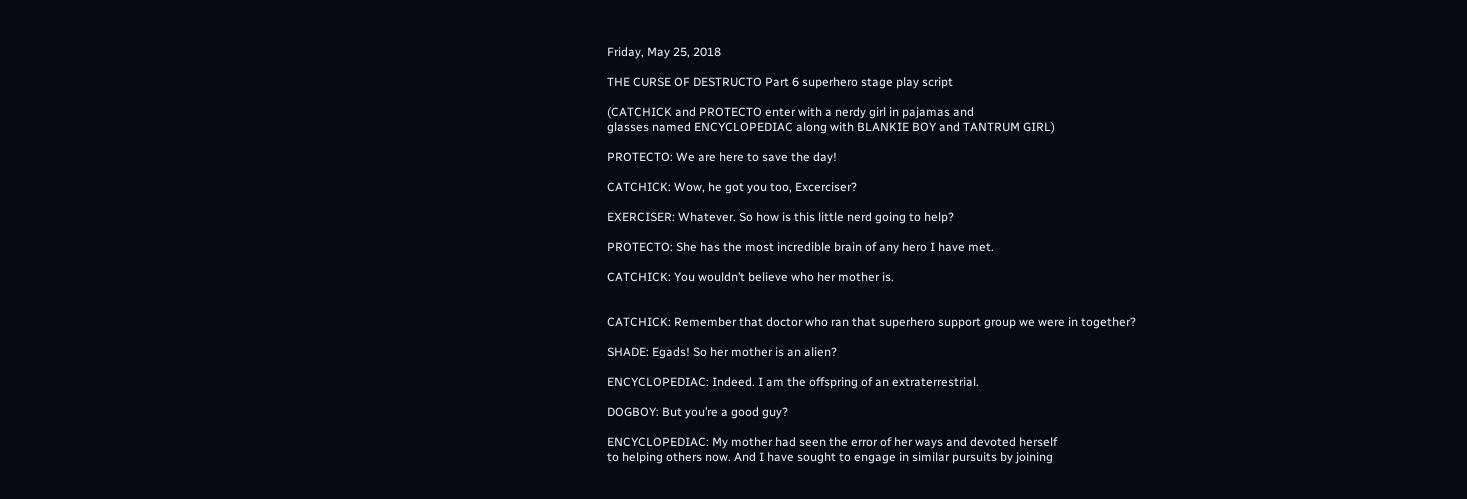Friday, May 25, 2018

THE CURSE OF DESTRUCTO Part 6 superhero stage play script

(CATCHICK and PROTECTO enter with a nerdy girl in pajamas and
glasses named ENCYCLOPEDIAC along with BLANKIE BOY and TANTRUM GIRL)

PROTECTO: We are here to save the day!

CATCHICK: Wow, he got you too, Excerciser?

EXERCISER: Whatever. So how is this little nerd going to help?

PROTECTO: She has the most incredible brain of any hero I have met.

CATCHICK: You wouldn’t believe who her mother is.


CATCHICK: Remember that doctor who ran that superhero support group we were in together?

SHADE: Egads! So her mother is an alien?

ENCYCLOPEDIAC: Indeed. I am the offspring of an extraterrestrial.

DOGBOY: But you’re a good guy?

ENCYCLOPEDIAC: My mother had seen the error of her ways and devoted herself
to helping others now. And I have sought to engage in similar pursuits by joining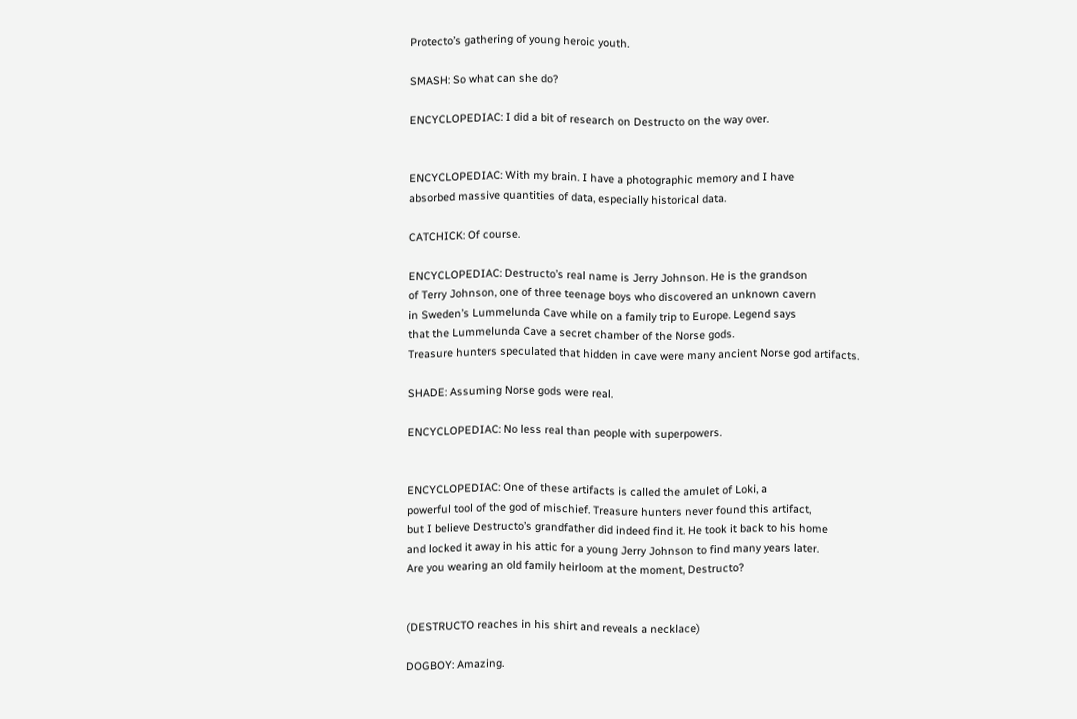Protecto’s gathering of young heroic youth.

SMASH: So what can she do?

ENCYCLOPEDIAC: I did a bit of research on Destructo on the way over.


ENCYCLOPEDIAC: With my brain. I have a photographic memory and I have
absorbed massive quantities of data, especially historical data.

CATCHICK: Of course.

ENCYCLOPEDIAC: Destructo’s real name is Jerry Johnson. He is the grandson
of Terry Johnson, one of three teenage boys who discovered an unknown cavern
in Sweden’s Lummelunda Cave while on a family trip to Europe. Legend says
that the Lummelunda Cave a secret chamber of the Norse gods.
Treasure hunters speculated that hidden in cave were many ancient Norse god artifacts.

SHADE: Assuming Norse gods were real.

ENCYCLOPEDIAC: No less real than people with superpowers.


ENCYCLOPEDIAC: One of these artifacts is called the amulet of Loki, a
powerful tool of the god of mischief. Treasure hunters never found this artifact,
but I believe Destructo’s grandfather did indeed find it. He took it back to his home
and locked it away in his attic for a young Jerry Johnson to find many years later.
Are you wearing an old family heirloom at the moment, Destructo?


(DESTRUCTO reaches in his shirt and reveals a necklace)

DOGBOY: Amazing.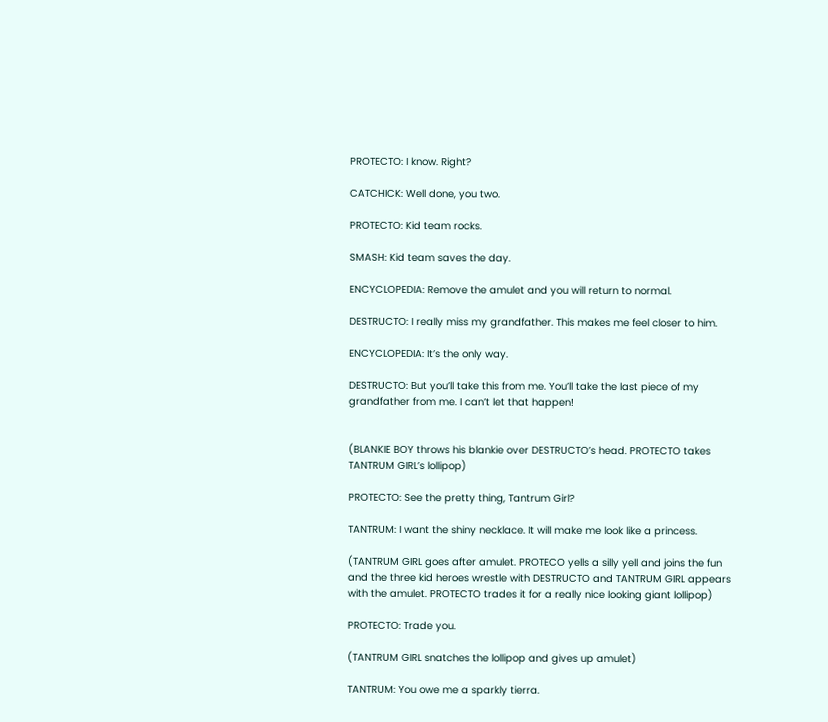PROTECTO: I know. Right?

CATCHICK: Well done, you two.

PROTECTO: Kid team rocks.

SMASH: Kid team saves the day.

ENCYCLOPEDIA: Remove the amulet and you will return to normal.

DESTRUCTO: I really miss my grandfather. This makes me feel closer to him.

ENCYCLOPEDIA: It’s the only way.

DESTRUCTO: But you’ll take this from me. You’ll take the last piece of my
grandfather from me. I can’t let that happen!


(BLANKIE BOY throws his blankie over DESTRUCTO’s head. PROTECTO takes
TANTRUM GIRL’s lollipop)

PROTECTO: See the pretty thing, Tantrum Girl?

TANTRUM: I want the shiny necklace. It will make me look like a princess.

(TANTRUM GIRL goes after amulet. PROTECO yells a silly yell and joins the fun
and the three kid heroes wrestle with DESTRUCTO and TANTRUM GIRL appears
with the amulet. PROTECTO trades it for a really nice looking giant lollipop)

PROTECTO: Trade you.

(TANTRUM GIRL snatches the lollipop and gives up amulet)

TANTRUM: You owe me a sparkly tierra.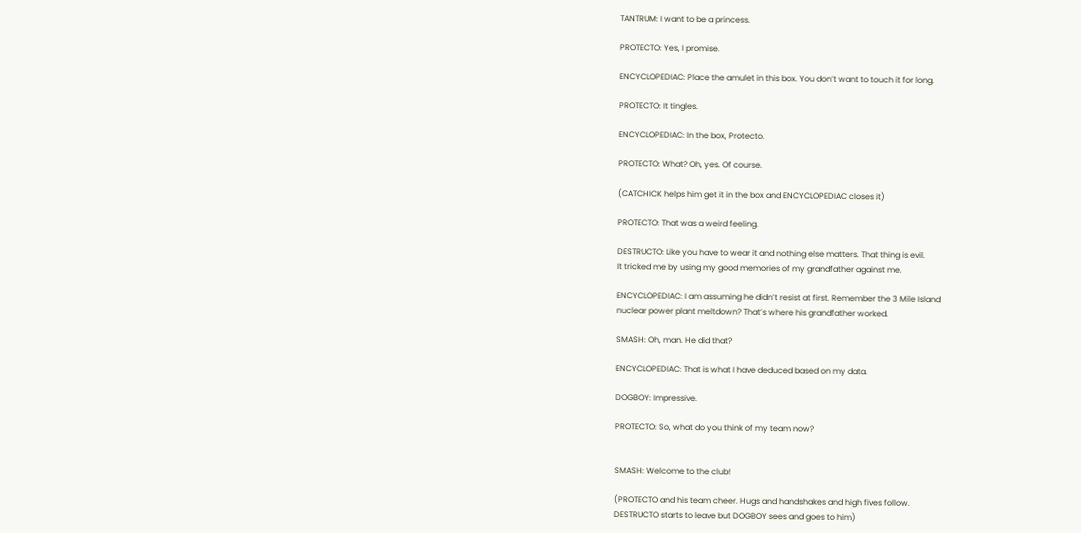TANTRUM: I want to be a princess.

PROTECTO: Yes, I promise.

ENCYCLOPEDIAC: Place the amulet in this box. You don’t want to touch it for long.

PROTECTO: It tingles.

ENCYCLOPEDIAC: In the box, Protecto.

PROTECTO: What? Oh, yes. Of course.

(CATCHICK helps him get it in the box and ENCYCLOPEDIAC closes it)

PROTECTO: That was a weird feeling.

DESTRUCTO: Like you have to wear it and nothing else matters. That thing is evil.
It tricked me by using my good memories of my grandfather against me.

ENCYCLOPEDIAC: I am assuming he didn’t resist at first. Remember the 3 Mile Island
nuclear power plant meltdown? That’s where his grandfather worked.

SMASH: Oh, man. He did that?

ENCYCLOPEDIAC: That is what I have deduced based on my data.

DOGBOY: Impressive.

PROTECTO: So, what do you think of my team now?


SMASH: Welcome to the club!

(PROTECTO and his team cheer. Hugs and handshakes and high fives follow.
DESTRUCTO starts to leave but DOGBOY sees and goes to him)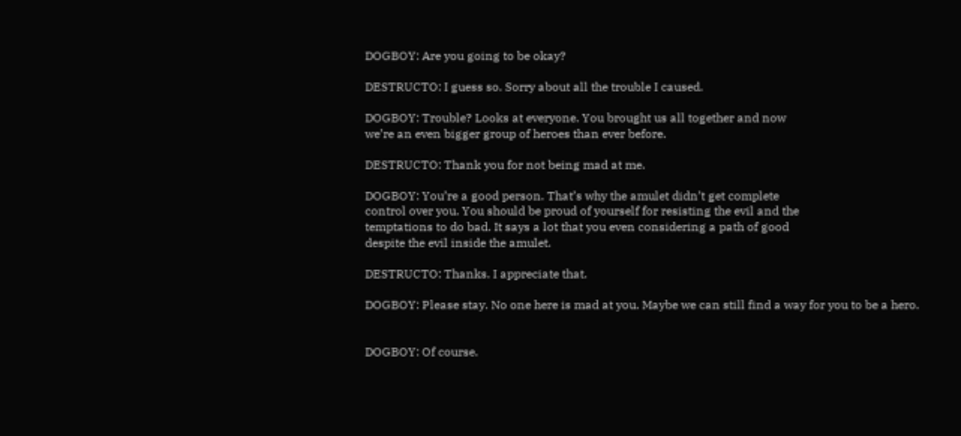DOGBOY: Are you going to be okay?

DESTRUCTO: I guess so. Sorry about all the trouble I caused.

DOGBOY: Trouble? Looks at everyone. You brought us all together and now
we’re an even bigger group of heroes than ever before.

DESTRUCTO: Thank you for not being mad at me.

DOGBOY: You’re a good person. That’s why the amulet didn’t get complete
control over you. You should be proud of yourself for resisting the evil and the
temptations to do bad. It says a lot that you even considering a path of good
despite the evil inside the amulet.

DESTRUCTO: Thanks. I appreciate that.

DOGBOY: Please stay. No one here is mad at you. Maybe we can still find a way for you to be a hero.


DOGBOY: Of course.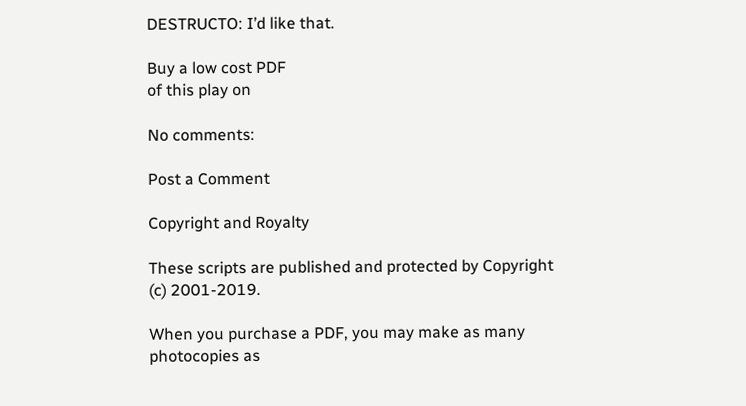DESTRUCTO: I’d like that.

Buy a low cost PDF
of this play on

No comments:

Post a Comment

Copyright and Royalty

These scripts are published and protected by Copyright (c) 2001-2019.

When you purchase a PDF, you may make as many photocopies as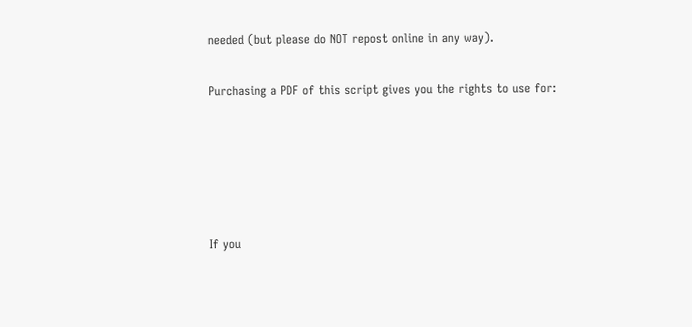needed (but please do NOT repost online in any way).

Purchasing a PDF of this script gives you the rights to use for:





If you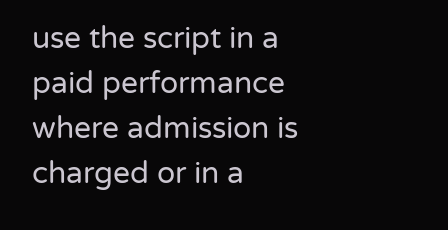use the script in a paid performance where admission is charged or in a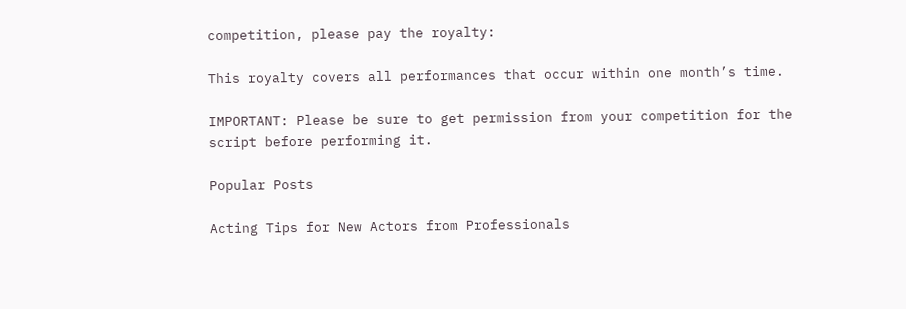competition, please pay the royalty:

This royalty covers all performances that occur within one month’s time.

IMPORTANT: Please be sure to get permission from your competition for the script before performing it.

Popular Posts

Acting Tips for New Actors from Professionals